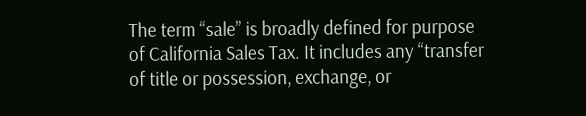The term “sale” is broadly defined for purpose of California Sales Tax. It includes any “transfer of title or possession, exchange, or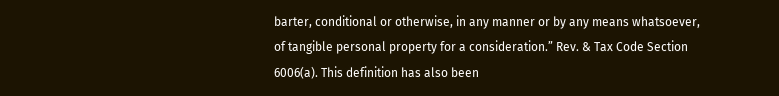barter, conditional or otherwise, in any manner or by any means whatsoever, of tangible personal property for a consideration.” Rev. & Tax Code Section 6006(a). This definition has also been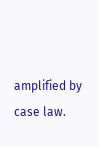amplified by case law.